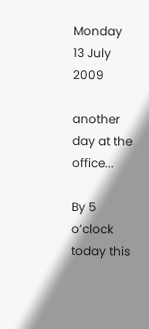Monday 13 July 2009

another day at the office...

By 5 o’clock today this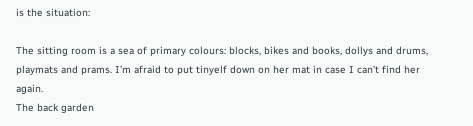is the situation:

The sitting room is a sea of primary colours: blocks, bikes and books, dollys and drums, playmats and prams. I’m afraid to put tinyelf down on her mat in case I can’t find her again.
The back garden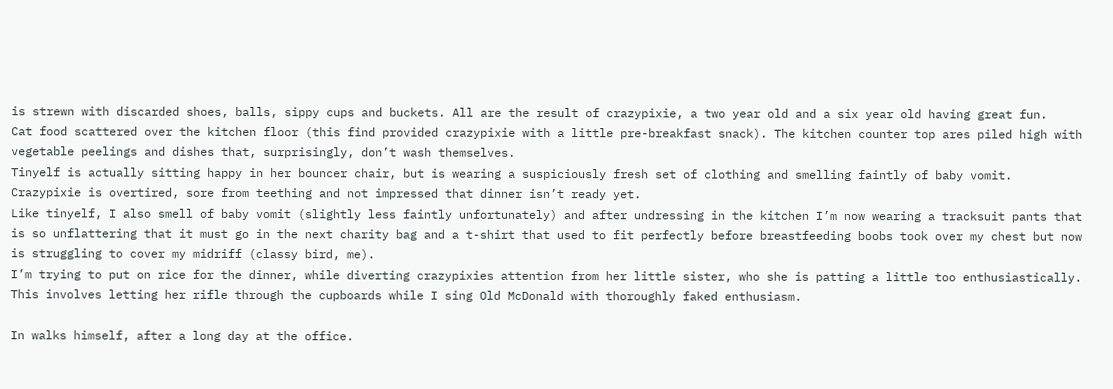is strewn with discarded shoes, balls, sippy cups and buckets. All are the result of crazypixie, a two year old and a six year old having great fun.
Cat food scattered over the kitchen floor (this find provided crazypixie with a little pre-breakfast snack). The kitchen counter top ares piled high with vegetable peelings and dishes that, surprisingly, don’t wash themselves.
Tinyelf is actually sitting happy in her bouncer chair, but is wearing a suspiciously fresh set of clothing and smelling faintly of baby vomit.
Crazypixie is overtired, sore from teething and not impressed that dinner isn’t ready yet.
Like tinyelf, I also smell of baby vomit (slightly less faintly unfortunately) and after undressing in the kitchen I’m now wearing a tracksuit pants that is so unflattering that it must go in the next charity bag and a t-shirt that used to fit perfectly before breastfeeding boobs took over my chest but now is struggling to cover my midriff (classy bird, me).
I’m trying to put on rice for the dinner, while diverting crazypixies attention from her little sister, who she is patting a little too enthusiastically. This involves letting her rifle through the cupboards while I sing Old McDonald with thoroughly faked enthusiasm.

In walks himself, after a long day at the office.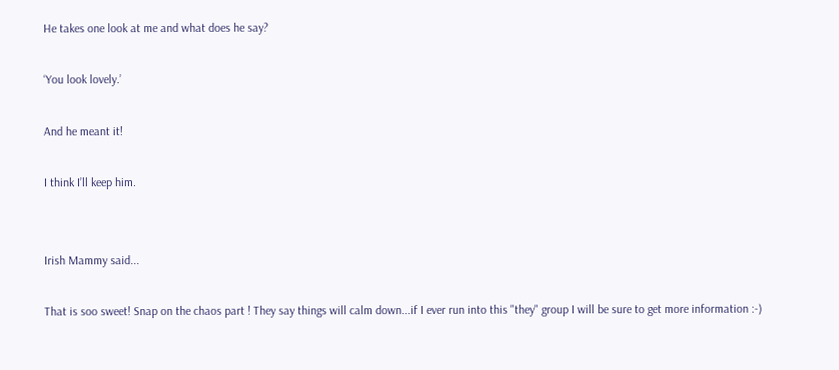He takes one look at me and what does he say?

‘You look lovely.’

And he meant it!

I think I’ll keep him.


Irish Mammy said...

That is soo sweet! Snap on the chaos part ! They say things will calm down...if I ever run into this "they" group I will be sure to get more information :-)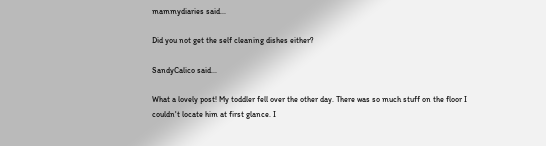mammydiaries said...

Did you not get the self cleaning dishes either?

SandyCalico said...

What a lovely post! My toddler fell over the other day. There was so much stuff on the floor I couldn't locate him at first glance. I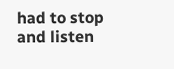had to stop and listen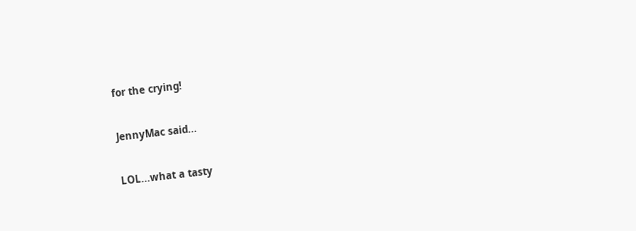for the crying!

JennyMac said...

LOL...what a tasty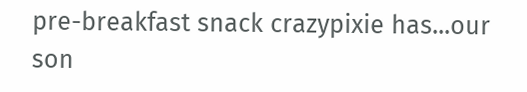pre-breakfast snack crazypixie has...our son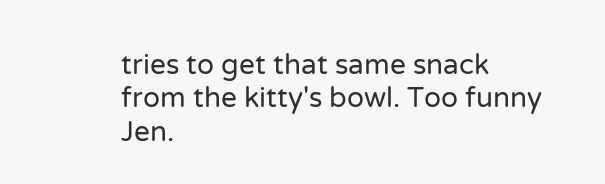tries to get that same snack from the kitty's bowl. Too funny Jen.